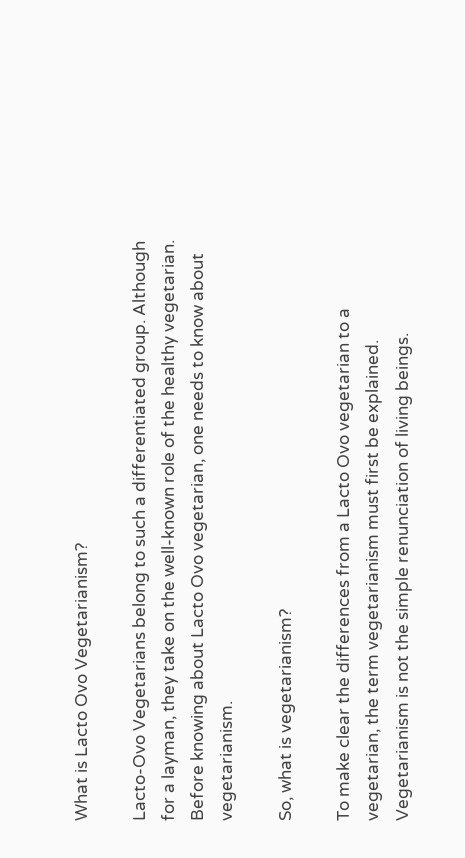What is Lacto Ovo Vegetarianism?

Lacto-Ovo Vegetarians belong to such a differentiated group. Although for a layman, they take on the well-known role of the healthy vegetarian. Before knowing about Lacto Ovo vegetarian, one needs to know about vegetarianism.

So, what is vegetarianism?

To make clear the differences from a Lacto Ovo vegetarian to a vegetarian, the term vegetarianism must first be explained. Vegetarianism is not the simple renunciation of living beings.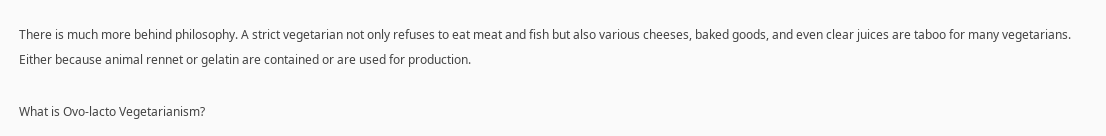There is much more behind philosophy. A strict vegetarian not only refuses to eat meat and fish but also various cheeses, baked goods, and even clear juices are taboo for many vegetarians. Either because animal rennet or gelatin are contained or are used for production.

What is Ovo-lacto Vegetarianism?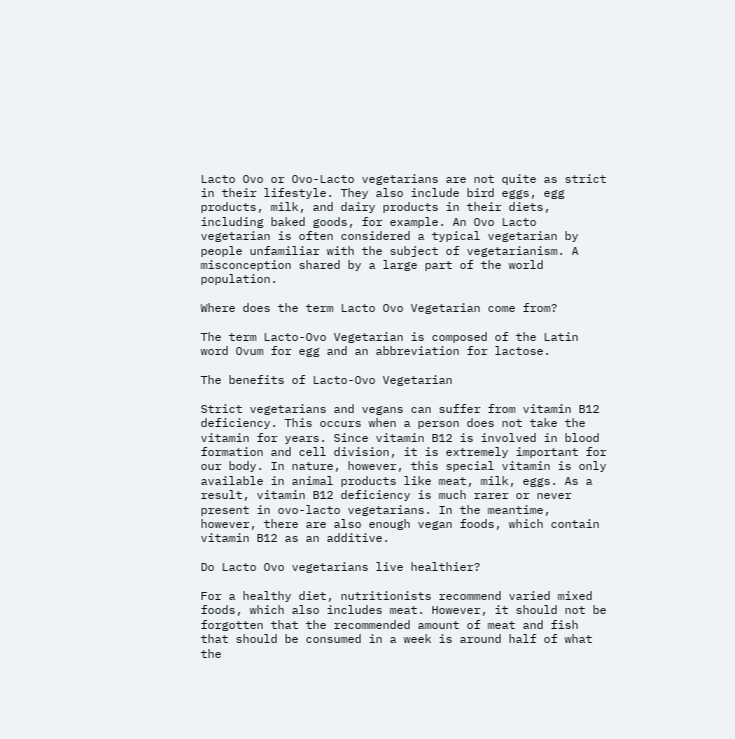Lacto Ovo or Ovo-Lacto vegetarians are not quite as strict in their lifestyle. They also include bird eggs, egg products, milk, and dairy products in their diets, including baked goods, for example. An Ovo Lacto vegetarian is often considered a typical vegetarian by people unfamiliar with the subject of vegetarianism. A misconception shared by a large part of the world population.

Where does the term Lacto Ovo Vegetarian come from?

The term Lacto-Ovo Vegetarian is composed of the Latin word Ovum for egg and an abbreviation for lactose.

The benefits of Lacto-Ovo Vegetarian

Strict vegetarians and vegans can suffer from vitamin B12 deficiency. This occurs when a person does not take the vitamin for years. Since vitamin B12 is involved in blood formation and cell division, it is extremely important for our body. In nature, however, this special vitamin is only available in animal products like meat, milk, eggs. As a result, vitamin B12 deficiency is much rarer or never present in ovo-lacto vegetarians. In the meantime, however, there are also enough vegan foods, which contain vitamin B12 as an additive.

Do Lacto Ovo vegetarians live healthier?

For a healthy diet, nutritionists recommend varied mixed foods, which also includes meat. However, it should not be forgotten that the recommended amount of meat and fish that should be consumed in a week is around half of what the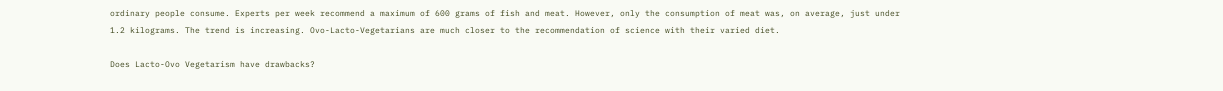ordinary people consume. Experts per week recommend a maximum of 600 grams of fish and meat. However, only the consumption of meat was, on average, just under 1.2 kilograms. The trend is increasing. Ovo-Lacto-Vegetarians are much closer to the recommendation of science with their varied diet.

Does Lacto-Ovo Vegetarism have drawbacks?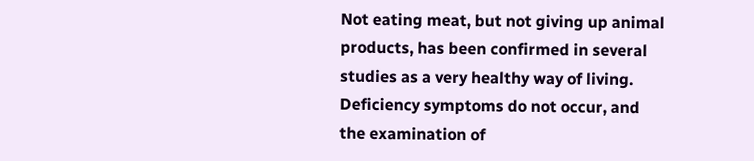Not eating meat, but not giving up animal products, has been confirmed in several studies as a very healthy way of living. Deficiency symptoms do not occur, and the examination of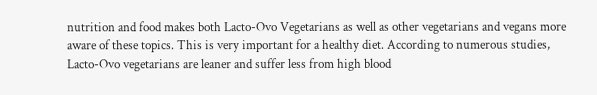nutrition and food makes both Lacto-Ovo Vegetarians as well as other vegetarians and vegans more aware of these topics. This is very important for a healthy diet. According to numerous studies, Lacto-Ovo vegetarians are leaner and suffer less from high blood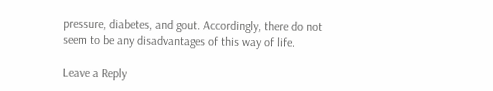pressure, diabetes, and gout. Accordingly, there do not seem to be any disadvantages of this way of life.

Leave a Reply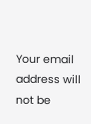Your email address will not be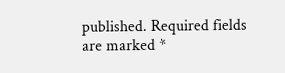published. Required fields are marked *